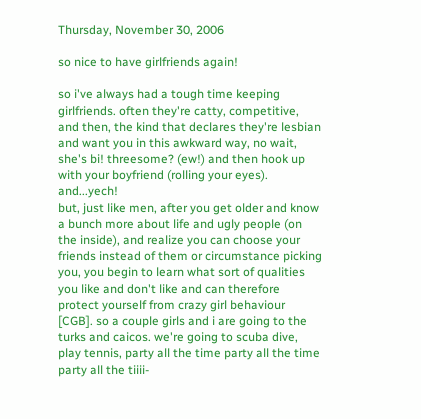Thursday, November 30, 2006

so nice to have girlfriends again!

so i've always had a tough time keeping girlfriends. often they're catty, competitive, and then, the kind that declares they're lesbian and want you in this awkward way, no wait, she's bi! threesome? (ew!) and then hook up with your boyfriend (rolling your eyes). and...yech!
but, just like men, after you get older and know a bunch more about life and ugly people (on the inside), and realize you can choose your friends instead of them or circumstance picking you, you begin to learn what sort of qualities you like and don't like and can therefore protect yourself from crazy girl behaviour [CGB]. so a couple girls and i are going to the turks and caicos. we're going to scuba dive, play tennis, party all the time party all the time party all the tiiii-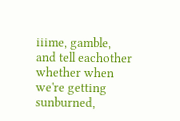iiime, gamble, and tell eachother whether when we're getting sunburned,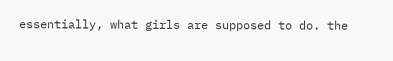essentially, what girls are supposed to do. the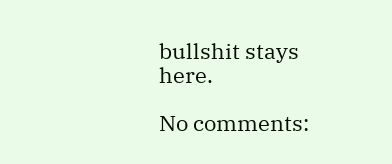bullshit stays here.

No comments: